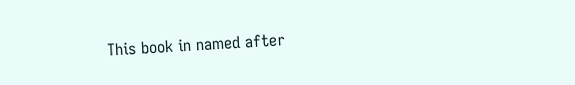This book in named after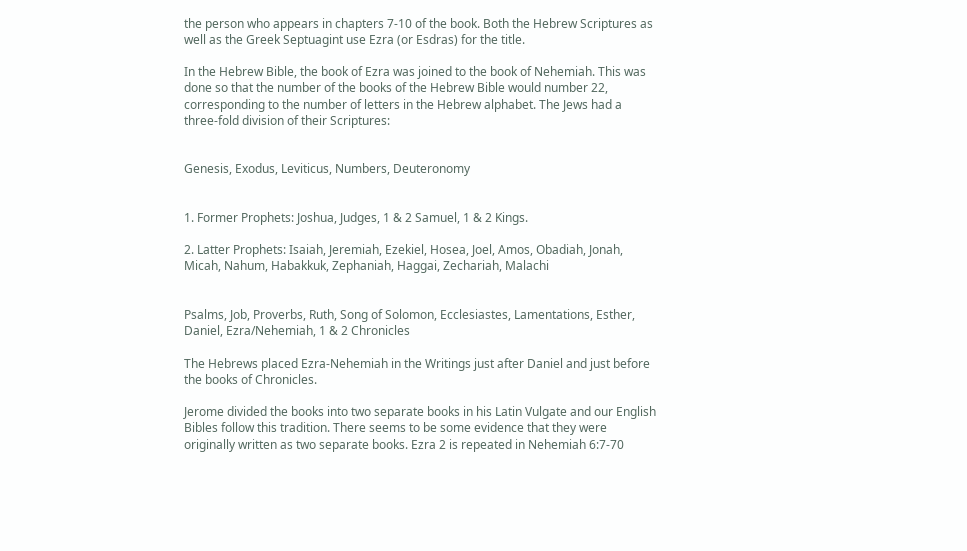the person who appears in chapters 7-10 of the book. Both the Hebrew Scriptures as well as the Greek Septuagint use Ezra (or Esdras) for the title.

In the Hebrew Bible, the book of Ezra was joined to the book of Nehemiah. This was done so that the number of the books of the Hebrew Bible would number 22, corresponding to the number of letters in the Hebrew alphabet. The Jews had a three-fold division of their Scriptures:


Genesis, Exodus, Leviticus, Numbers, Deuteronomy


1. Former Prophets: Joshua, Judges, 1 & 2 Samuel, 1 & 2 Kings.

2. Latter Prophets: Isaiah, Jeremiah, Ezekiel, Hosea, Joel, Amos, Obadiah, Jonah, Micah, Nahum, Habakkuk, Zephaniah, Haggai, Zechariah, Malachi


Psalms, Job, Proverbs, Ruth, Song of Solomon, Ecclesiastes, Lamentations, Esther, Daniel, Ezra/Nehemiah, 1 & 2 Chronicles

The Hebrews placed Ezra-Nehemiah in the Writings just after Daniel and just before the books of Chronicles.

Jerome divided the books into two separate books in his Latin Vulgate and our English Bibles follow this tradition. There seems to be some evidence that they were originally written as two separate books. Ezra 2 is repeated in Nehemiah 6:7-70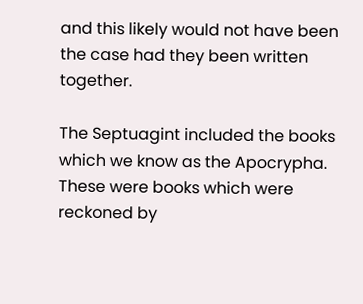and this likely would not have been the case had they been written together.

The Septuagint included the books which we know as the Apocrypha. These were books which were reckoned by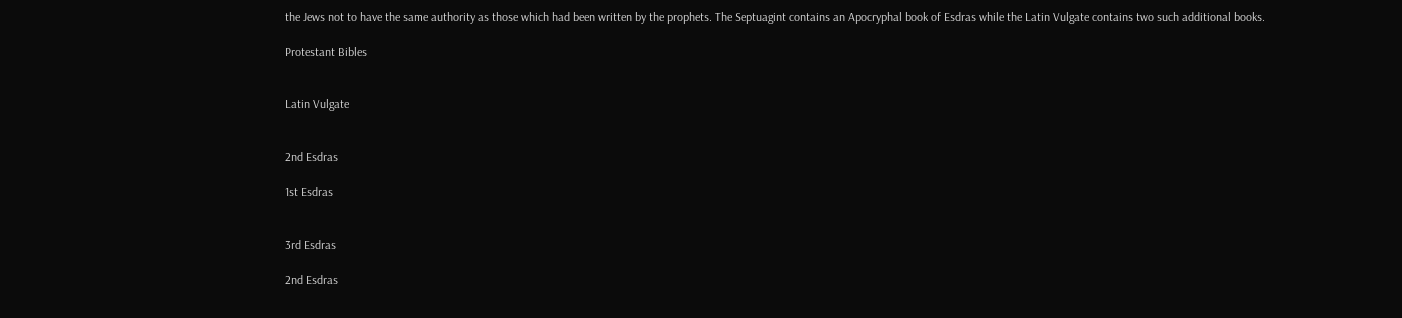the Jews not to have the same authority as those which had been written by the prophets. The Septuagint contains an Apocryphal book of Esdras while the Latin Vulgate contains two such additional books.

Protestant Bibles


Latin Vulgate


2nd Esdras

1st Esdras


3rd Esdras

2nd Esdras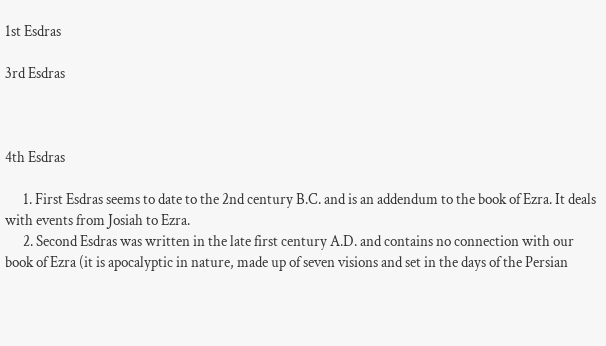1st Esdras

3rd Esdras



4th Esdras

      1. First Esdras seems to date to the 2nd century B.C. and is an addendum to the book of Ezra. It deals with events from Josiah to Ezra.
      2. Second Esdras was written in the late first century A.D. and contains no connection with our book of Ezra (it is apocalyptic in nature, made up of seven visions and set in the days of the Persian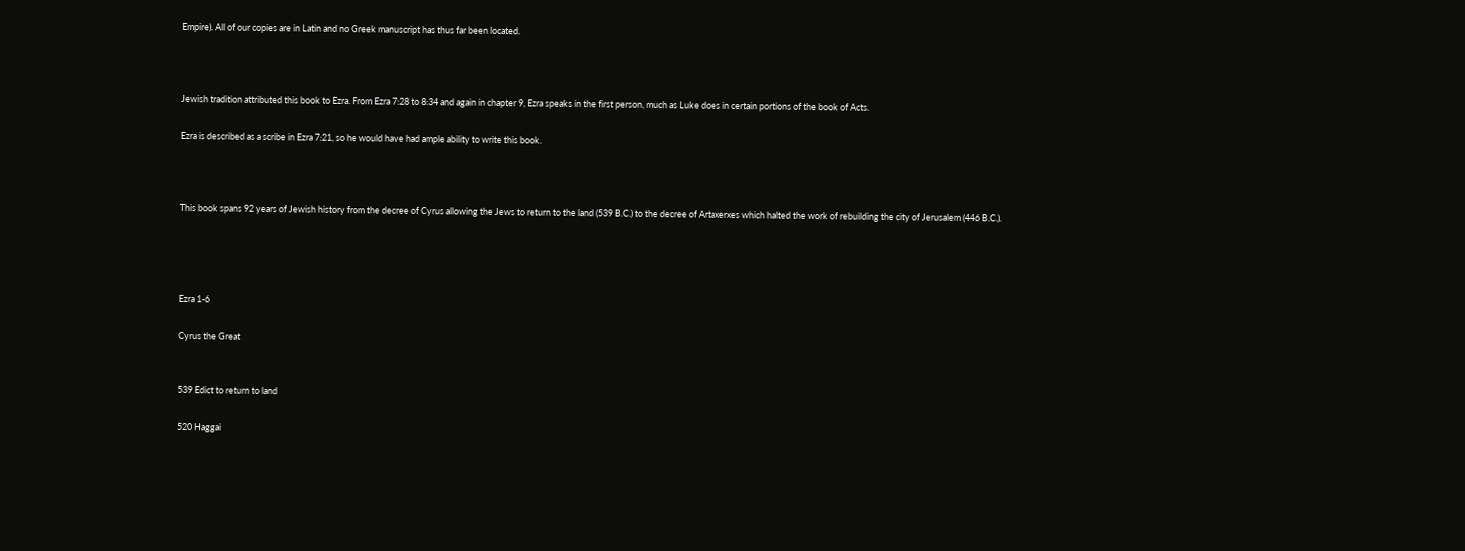Empire). All of our copies are in Latin and no Greek manuscript has thus far been located.



Jewish tradition attributed this book to Ezra. From Ezra 7:28 to 8:34 and again in chapter 9, Ezra speaks in the first person, much as Luke does in certain portions of the book of Acts.

Ezra is described as a scribe in Ezra 7:21, so he would have had ample ability to write this book.



This book spans 92 years of Jewish history from the decree of Cyrus allowing the Jews to return to the land (539 B.C.) to the decree of Artaxerxes which halted the work of rebuilding the city of Jerusalem (446 B.C.).




Ezra 1-6

Cyrus the Great


539 Edict to return to land

520 Haggai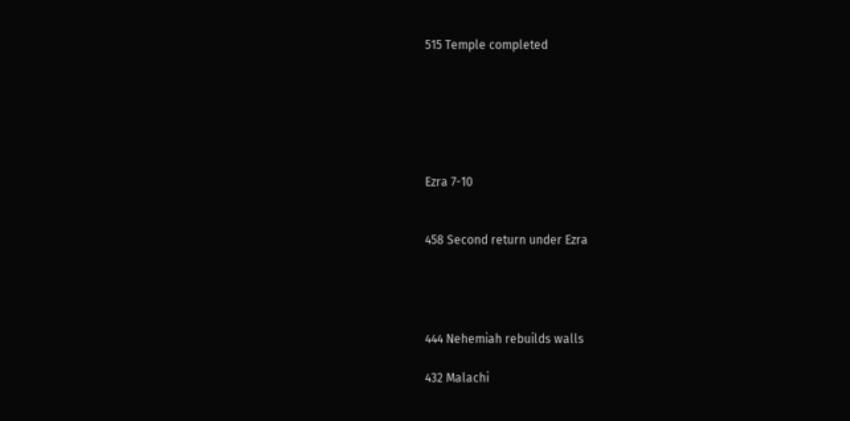515 Temple completed






Ezra 7-10


458 Second return under Ezra




444 Nehemiah rebuilds walls

432 Malachi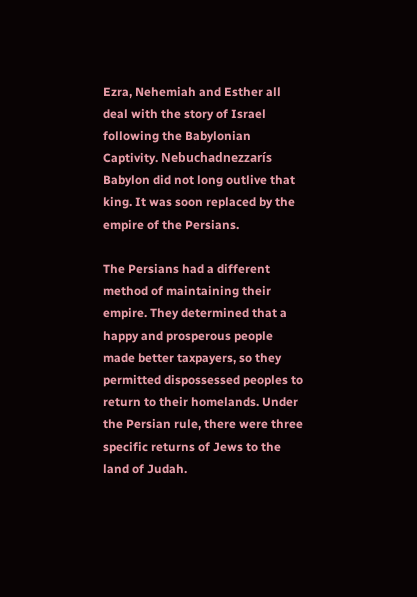Ezra, Nehemiah and Esther all deal with the story of Israel following the Babylonian Captivity. Nebuchadnezzarís Babylon did not long outlive that king. It was soon replaced by the empire of the Persians.

The Persians had a different method of maintaining their empire. They determined that a happy and prosperous people made better taxpayers, so they permitted dispossessed peoples to return to their homelands. Under the Persian rule, there were three specific returns of Jews to the land of Judah.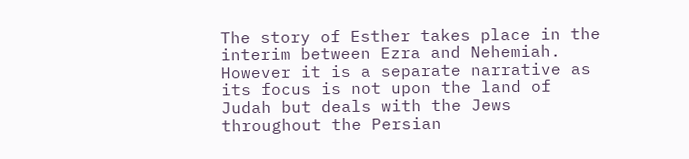The story of Esther takes place in the interim between Ezra and Nehemiah. However it is a separate narrative as its focus is not upon the land of Judah but deals with the Jews throughout the Persian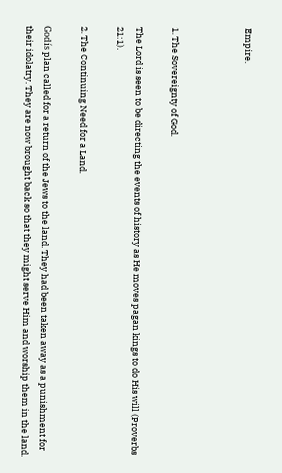Empire.



1. The Sovereignty of God.

The Lord is seen to be directing the events of history as He moves pagan kings to do His will (Proverbs 21:1).

2. The Continuing Need for a Land.

Godís plan called for a return of the Jews to the land. They had been taken away as a punishment for their idolatry. They are now brought back so that they might serve Him and worship them in the land.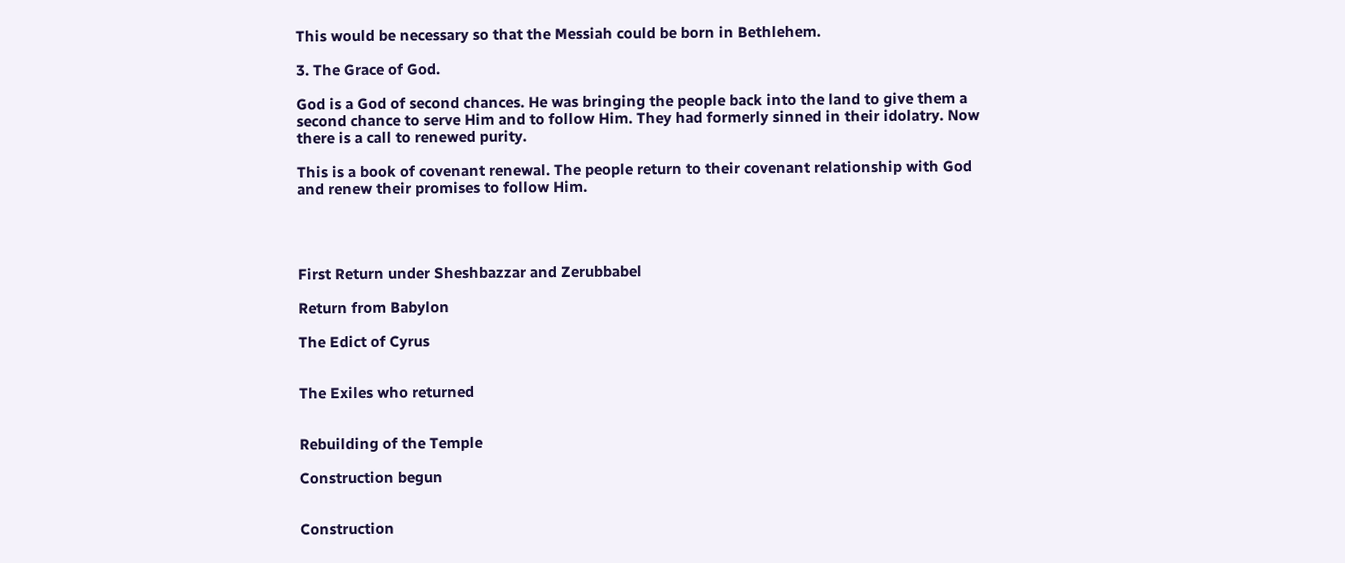This would be necessary so that the Messiah could be born in Bethlehem.

3. The Grace of God.

God is a God of second chances. He was bringing the people back into the land to give them a second chance to serve Him and to follow Him. They had formerly sinned in their idolatry. Now there is a call to renewed purity.

This is a book of covenant renewal. The people return to their covenant relationship with God and renew their promises to follow Him.




First Return under Sheshbazzar and Zerubbabel

Return from Babylon

The Edict of Cyrus


The Exiles who returned


Rebuilding of the Temple

Construction begun


Construction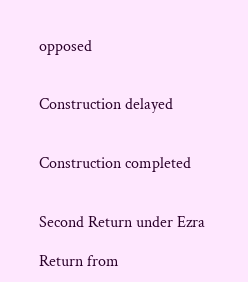opposed


Construction delayed


Construction completed


Second Return under Ezra

Return from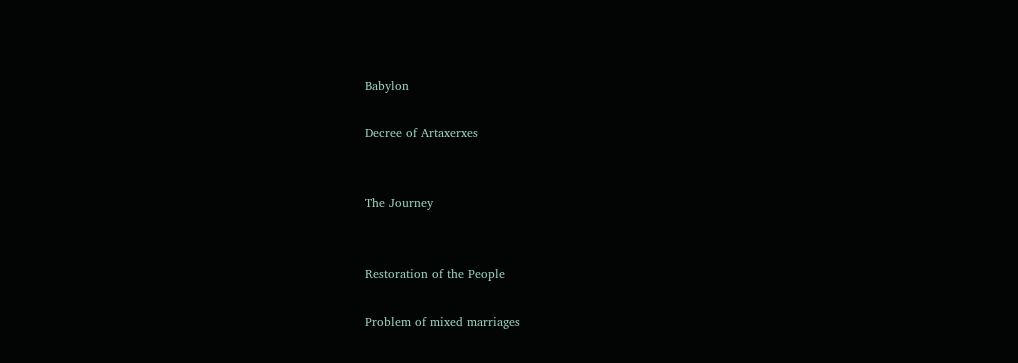Babylon

Decree of Artaxerxes


The Journey


Restoration of the People

Problem of mixed marriages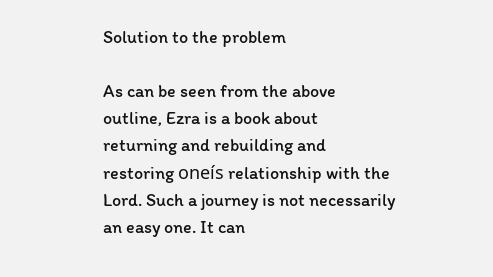Solution to the problem

As can be seen from the above outline, Ezra is a book about returning and rebuilding and restoring oneís relationship with the Lord. Such a journey is not necessarily an easy one. It can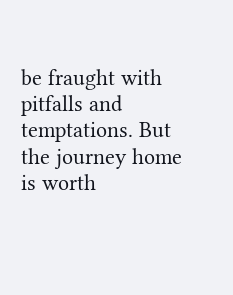be fraught with pitfalls and temptations. But the journey home is worth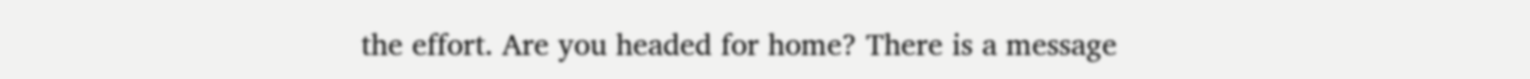the effort. Are you headed for home? There is a message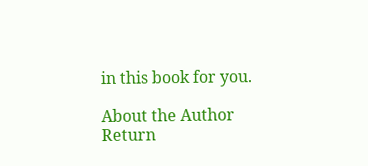in this book for you.

About the Author
Return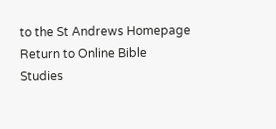to the St Andrews Homepage
Return to Online Bible Studies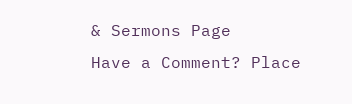& Sermons Page
Have a Comment? Place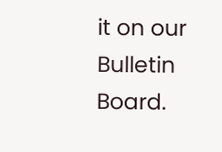it on our Bulletin Board.